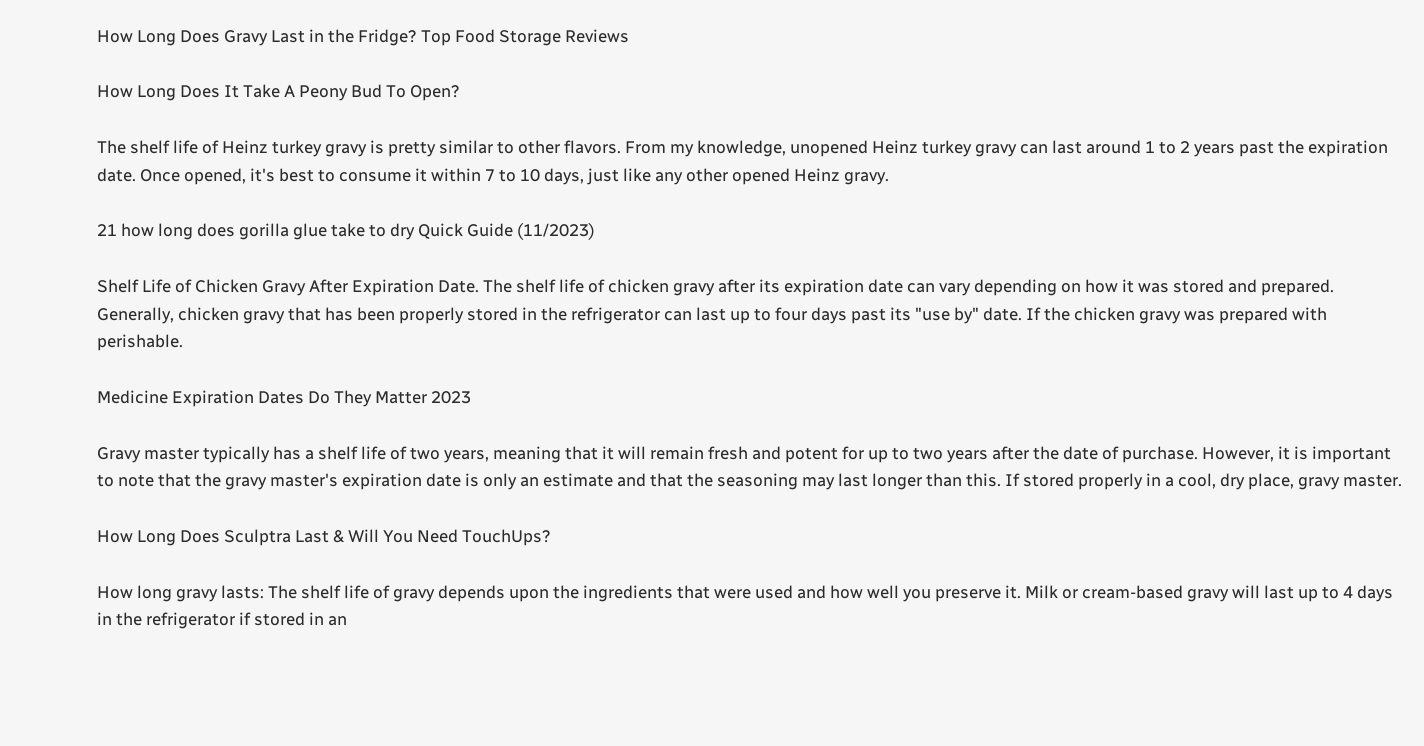How Long Does Gravy Last in the Fridge? Top Food Storage Reviews

How Long Does It Take A Peony Bud To Open?

The shelf life of Heinz turkey gravy is pretty similar to other flavors. From my knowledge, unopened Heinz turkey gravy can last around 1 to 2 years past the expiration date. Once opened, it's best to consume it within 7 to 10 days, just like any other opened Heinz gravy.

21 how long does gorilla glue take to dry Quick Guide (11/2023)

Shelf Life of Chicken Gravy After Expiration Date. The shelf life of chicken gravy after its expiration date can vary depending on how it was stored and prepared. Generally, chicken gravy that has been properly stored in the refrigerator can last up to four days past its "use by" date. If the chicken gravy was prepared with perishable.

Medicine Expiration Dates Do They Matter 2023

Gravy master typically has a shelf life of two years, meaning that it will remain fresh and potent for up to two years after the date of purchase. However, it is important to note that the gravy master's expiration date is only an estimate and that the seasoning may last longer than this. If stored properly in a cool, dry place, gravy master.

How Long Does Sculptra Last & Will You Need TouchUps?

How long gravy lasts: The shelf life of gravy depends upon the ingredients that were used and how well you preserve it. Milk or cream-based gravy will last up to 4 days in the refrigerator if stored in an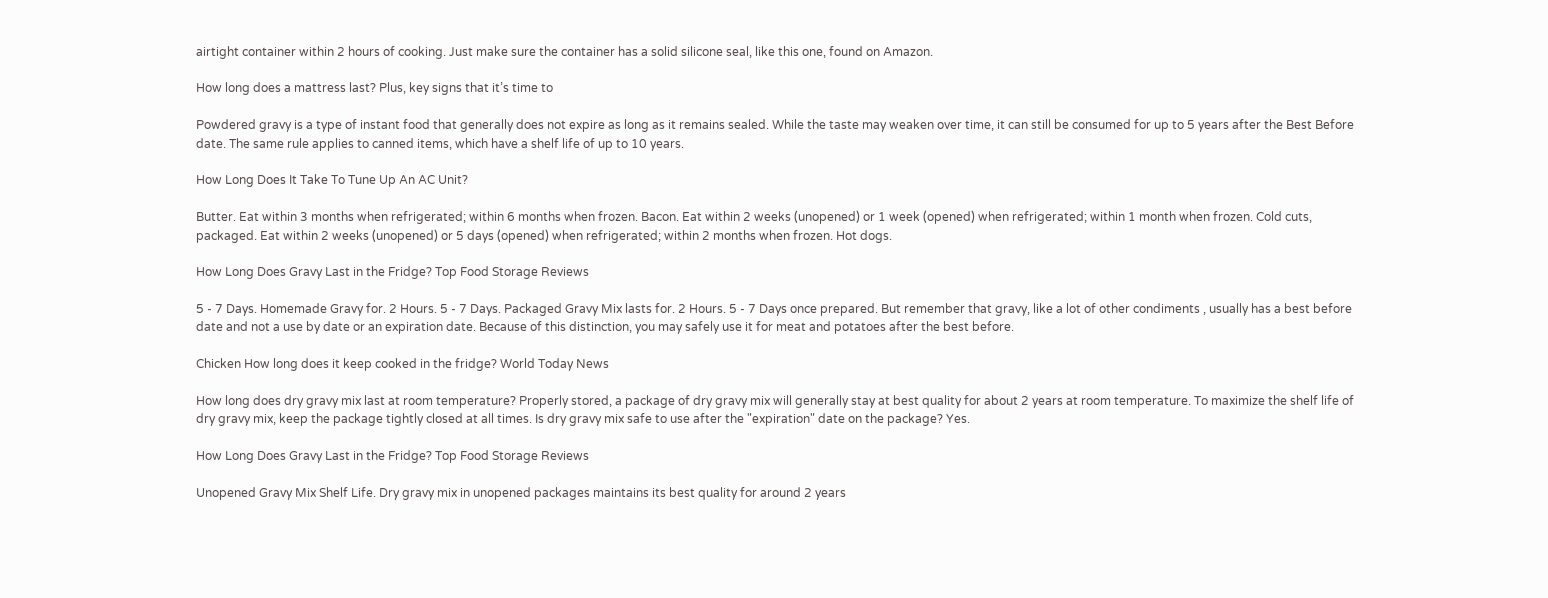airtight container within 2 hours of cooking. Just make sure the container has a solid silicone seal, like this one, found on Amazon.

How long does a mattress last? Plus, key signs that it’s time to

Powdered gravy is a type of instant food that generally does not expire as long as it remains sealed. While the taste may weaken over time, it can still be consumed for up to 5 years after the Best Before date. The same rule applies to canned items, which have a shelf life of up to 10 years.

How Long Does It Take To Tune Up An AC Unit?

Butter. Eat within 3 months when refrigerated; within 6 months when frozen. Bacon. Eat within 2 weeks (unopened) or 1 week (opened) when refrigerated; within 1 month when frozen. Cold cuts, packaged. Eat within 2 weeks (unopened) or 5 days (opened) when refrigerated; within 2 months when frozen. Hot dogs.

How Long Does Gravy Last in the Fridge? Top Food Storage Reviews

5 - 7 Days. Homemade Gravy for. 2 Hours. 5 - 7 Days. Packaged Gravy Mix lasts for. 2 Hours. 5 - 7 Days once prepared. But remember that gravy, like a lot of other condiments , usually has a best before date and not a use by date or an expiration date. Because of this distinction, you may safely use it for meat and potatoes after the best before.

Chicken How long does it keep cooked in the fridge? World Today News

How long does dry gravy mix last at room temperature? Properly stored, a package of dry gravy mix will generally stay at best quality for about 2 years at room temperature. To maximize the shelf life of dry gravy mix, keep the package tightly closed at all times. Is dry gravy mix safe to use after the "expiration" date on the package? Yes.

How Long Does Gravy Last in the Fridge? Top Food Storage Reviews

Unopened Gravy Mix Shelf Life. Dry gravy mix in unopened packages maintains its best quality for around 2 years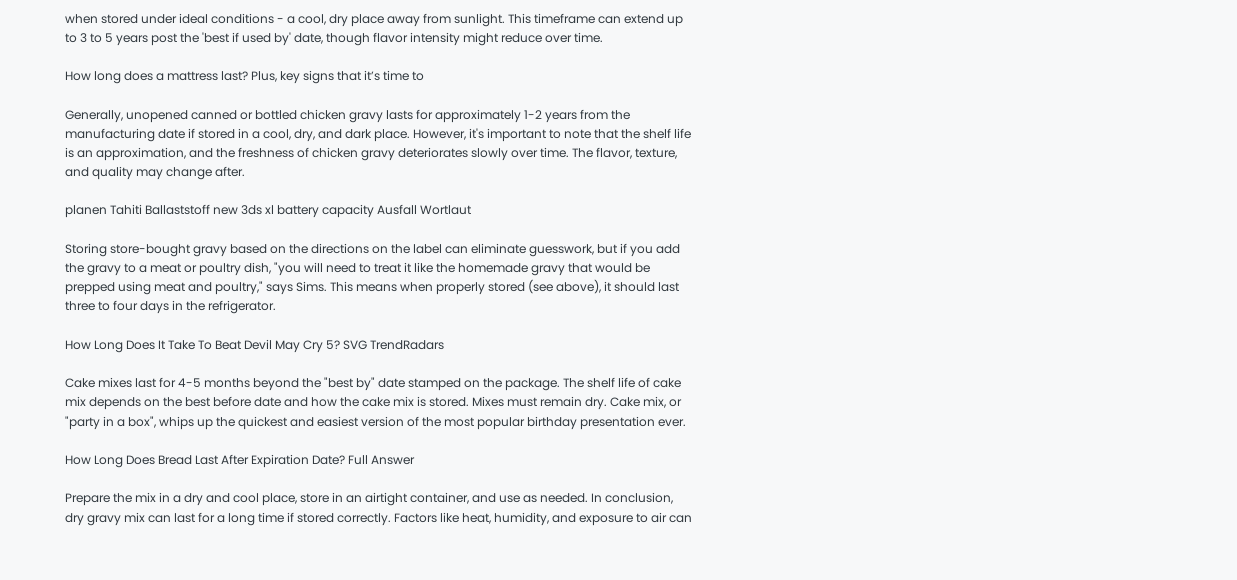when stored under ideal conditions - a cool, dry place away from sunlight. This timeframe can extend up to 3 to 5 years post the 'best if used by' date, though flavor intensity might reduce over time.

How long does a mattress last? Plus, key signs that it’s time to

Generally, unopened canned or bottled chicken gravy lasts for approximately 1-2 years from the manufacturing date if stored in a cool, dry, and dark place. However, it's important to note that the shelf life is an approximation, and the freshness of chicken gravy deteriorates slowly over time. The flavor, texture, and quality may change after.

planen Tahiti Ballaststoff new 3ds xl battery capacity Ausfall Wortlaut

Storing store-bought gravy based on the directions on the label can eliminate guesswork, but if you add the gravy to a meat or poultry dish, "you will need to treat it like the homemade gravy that would be prepped using meat and poultry," says Sims. This means when properly stored (see above), it should last three to four days in the refrigerator.

How Long Does It Take To Beat Devil May Cry 5? SVG TrendRadars

Cake mixes last for 4-5 months beyond the "best by" date stamped on the package. The shelf life of cake mix depends on the best before date and how the cake mix is stored. Mixes must remain dry. Cake mix, or "party in a box", whips up the quickest and easiest version of the most popular birthday presentation ever.

How Long Does Bread Last After Expiration Date? Full Answer

Prepare the mix in a dry and cool place, store in an airtight container, and use as needed. In conclusion, dry gravy mix can last for a long time if stored correctly. Factors like heat, humidity, and exposure to air can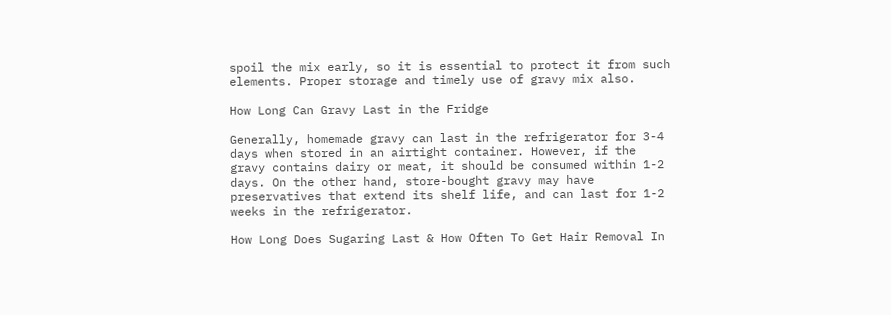spoil the mix early, so it is essential to protect it from such elements. Proper storage and timely use of gravy mix also.

How Long Can Gravy Last in the Fridge

Generally, homemade gravy can last in the refrigerator for 3-4 days when stored in an airtight container. However, if the gravy contains dairy or meat, it should be consumed within 1-2 days. On the other hand, store-bought gravy may have preservatives that extend its shelf life, and can last for 1-2 weeks in the refrigerator.

How Long Does Sugaring Last & How Often To Get Hair Removal In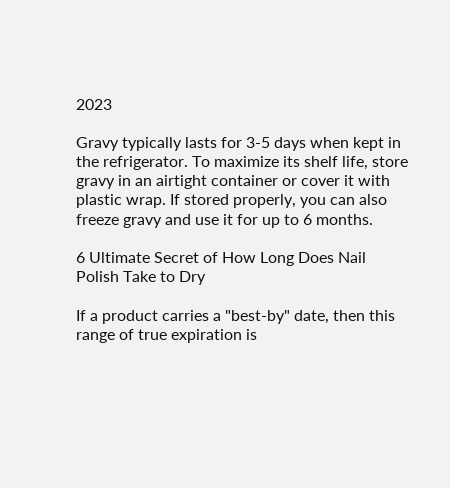2023

Gravy typically lasts for 3-5 days when kept in the refrigerator. To maximize its shelf life, store gravy in an airtight container or cover it with plastic wrap. If stored properly, you can also freeze gravy and use it for up to 6 months.

6 Ultimate Secret of How Long Does Nail Polish Take to Dry

If a product carries a "best-by" date, then this range of true expiration is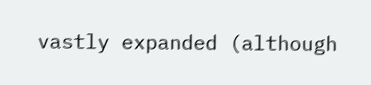vastly expanded (although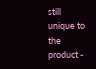still unique to the product -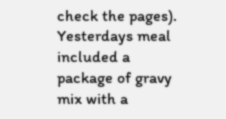check the pages). Yesterdays meal included a package of gravy mix with a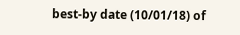best-by date (10/01/18) of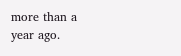more than a year ago.